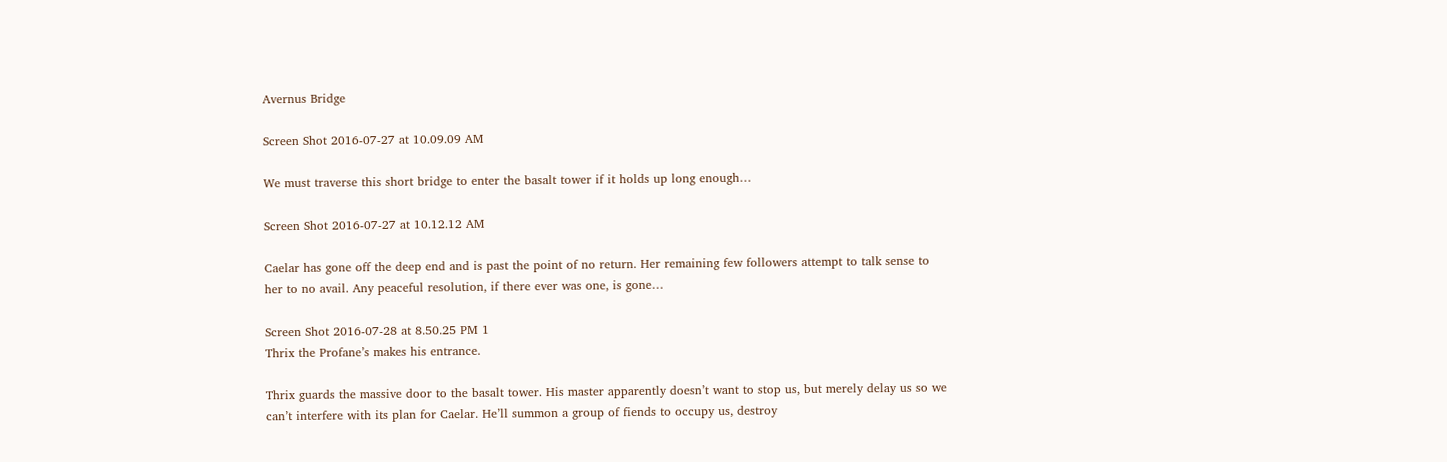Avernus Bridge

Screen Shot 2016-07-27 at 10.09.09 AM

We must traverse this short bridge to enter the basalt tower if it holds up long enough…

Screen Shot 2016-07-27 at 10.12.12 AM

Caelar has gone off the deep end and is past the point of no return. Her remaining few followers attempt to talk sense to her to no avail. Any peaceful resolution, if there ever was one, is gone…

Screen Shot 2016-07-28 at 8.50.25 PM 1
Thrix the Profane’s makes his entrance.

Thrix guards the massive door to the basalt tower. His master apparently doesn’t want to stop us, but merely delay us so we can’t interfere with its plan for Caelar. He’ll summon a group of fiends to occupy us, destroy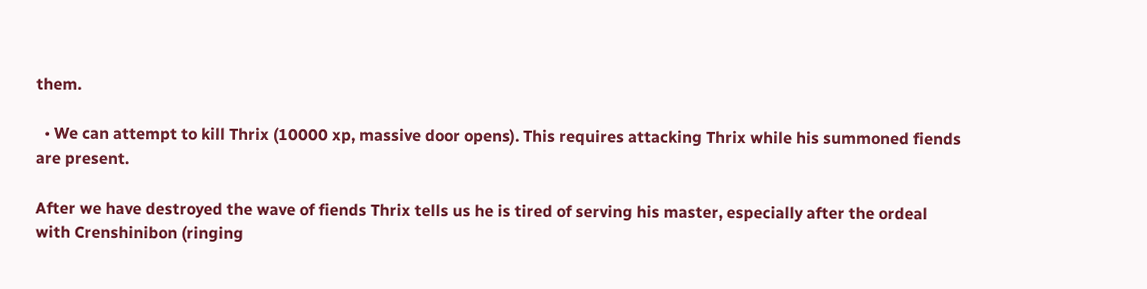them.

  • We can attempt to kill Thrix (10000 xp, massive door opens). This requires attacking Thrix while his summoned fiends are present.

After we have destroyed the wave of fiends Thrix tells us he is tired of serving his master, especially after the ordeal with Crenshinibon (ringing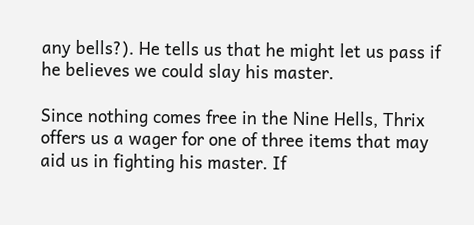any bells?). He tells us that he might let us pass if he believes we could slay his master.

Since nothing comes free in the Nine Hells, Thrix offers us a wager for one of three items that may aid us in fighting his master. If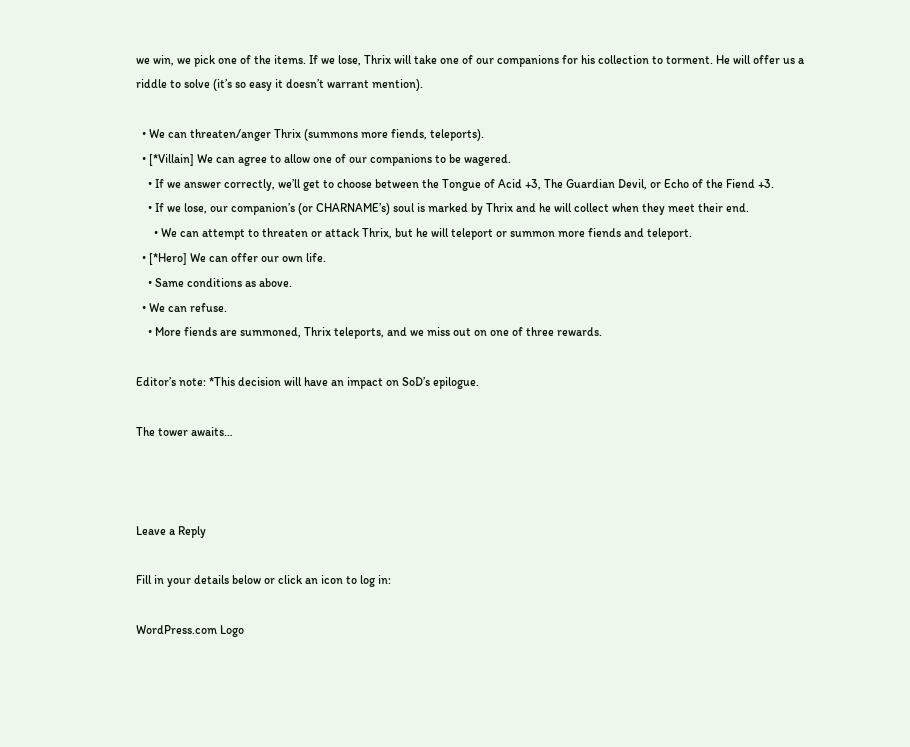we win, we pick one of the items. If we lose, Thrix will take one of our companions for his collection to torment. He will offer us a riddle to solve (it’s so easy it doesn’t warrant mention).

  • We can threaten/anger Thrix (summons more fiends, teleports).
  • [*Villain] We can agree to allow one of our companions to be wagered.
    • If we answer correctly, we’ll get to choose between the Tongue of Acid +3, The Guardian Devil, or Echo of the Fiend +3.
    • If we lose, our companion’s (or CHARNAME’s) soul is marked by Thrix and he will collect when they meet their end.
      • We can attempt to threaten or attack Thrix, but he will teleport or summon more fiends and teleport.
  • [*Hero] We can offer our own life.
    • Same conditions as above.
  • We can refuse.
    • More fiends are summoned, Thrix teleports, and we miss out on one of three rewards.

Editor’s note: *This decision will have an impact on SoD’s epilogue.

The tower awaits…



Leave a Reply

Fill in your details below or click an icon to log in:

WordPress.com Logo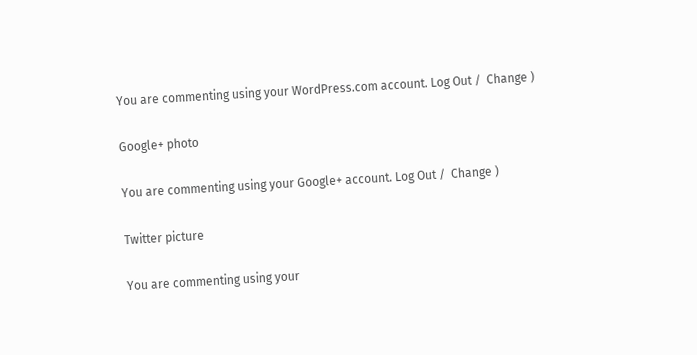You are commenting using your WordPress.com account. Log Out /  Change )

Google+ photo

You are commenting using your Google+ account. Log Out /  Change )

Twitter picture

You are commenting using your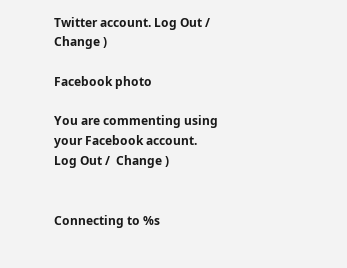Twitter account. Log Out /  Change )

Facebook photo

You are commenting using your Facebook account. Log Out /  Change )


Connecting to %s